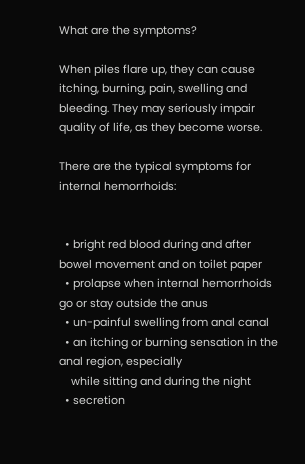What are the symptoms?

When piles flare up, they can cause itching, burning, pain, swelling and bleeding. They may seriously impair quality of life, as they become worse.

There are the typical symptoms for internal hemorrhoids:


  • bright red blood during and after bowel movement and on toilet paper
  • prolapse when internal hemorrhoids go or stay outside the anus
  • un-painful swelling from anal canal
  • an itching or burning sensation in the anal region, especially
    while sitting and during the night
  • secretion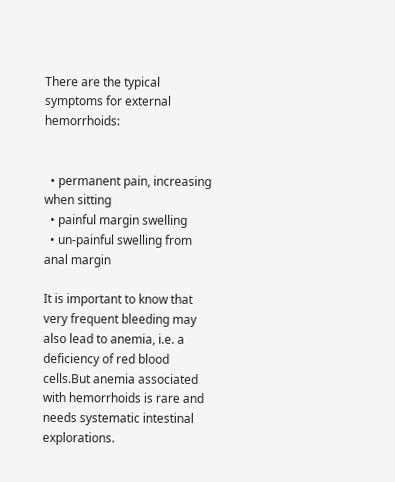There are the typical symptoms for external hemorrhoids:


  • permanent pain, increasing when sitting
  • painful margin swelling
  • un-painful swelling from anal margin

It is important to know that very frequent bleeding may also lead to anemia, i.e. a deficiency of red blood cells.But anemia associated with hemorrhoids is rare and needs systematic intestinal explorations.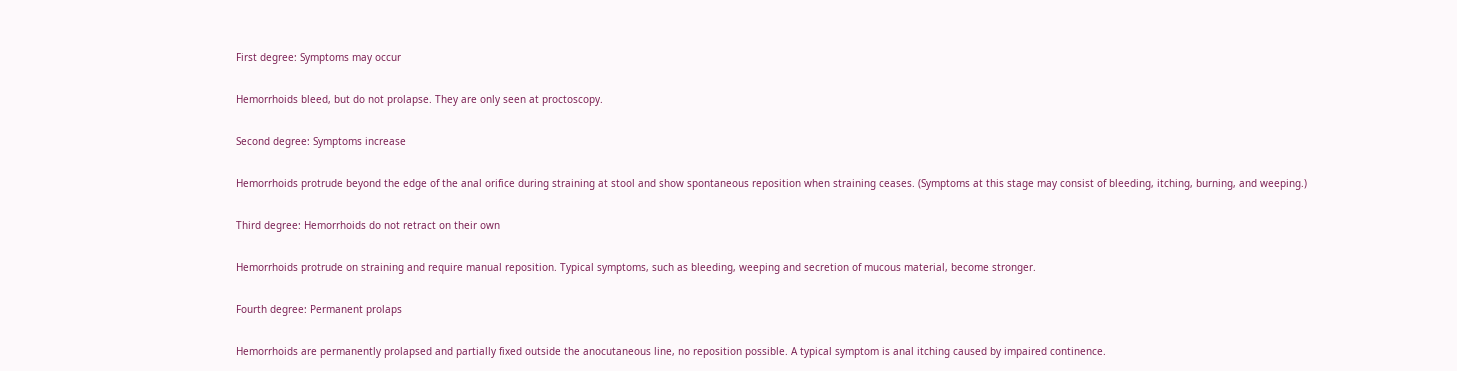First degree: Symptoms may occur

Hemorrhoids bleed, but do not prolapse. They are only seen at proctoscopy.

Second degree: Symptoms increase

Hemorrhoids protrude beyond the edge of the anal orifice during straining at stool and show spontaneous reposition when straining ceases. (Symptoms at this stage may consist of bleeding, itching, burning, and weeping.)

Third degree: Hemorrhoids do not retract on their own

Hemorrhoids protrude on straining and require manual reposition. Typical symptoms, such as bleeding, weeping and secretion of mucous material, become stronger.

Fourth degree: Permanent prolaps

Hemorrhoids are permanently prolapsed and partially fixed outside the anocutaneous line, no reposition possible. A typical symptom is anal itching caused by impaired continence.